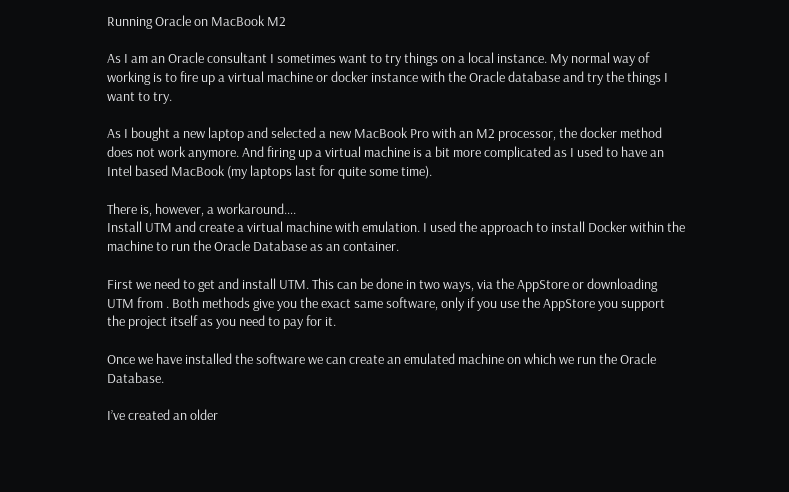Running Oracle on MacBook M2

As I am an Oracle consultant I sometimes want to try things on a local instance. My normal way of working is to fire up a virtual machine or docker instance with the Oracle database and try the things I want to try.

As I bought a new laptop and selected a new MacBook Pro with an M2 processor, the docker method does not work anymore. And firing up a virtual machine is a bit more complicated as I used to have an Intel based MacBook (my laptops last for quite some time).

There is, however, a workaround….
Install UTM and create a virtual machine with emulation. I used the approach to install Docker within the machine to run the Oracle Database as an container.

First we need to get and install UTM. This can be done in two ways, via the AppStore or downloading UTM from . Both methods give you the exact same software, only if you use the AppStore you support the project itself as you need to pay for it.

Once we have installed the software we can create an emulated machine on which we run the Oracle Database.

I’ve created an older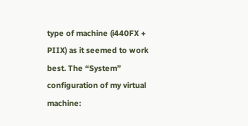type of machine (i440FX + PIIX) as it seemed to work best. The “System” configuration of my virtual machine: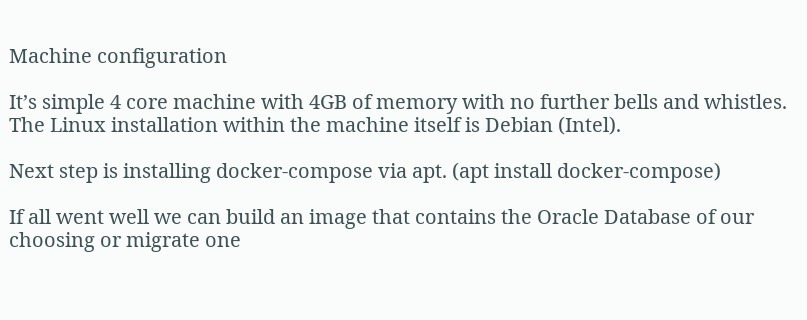Machine configuration

It’s simple 4 core machine with 4GB of memory with no further bells and whistles. The Linux installation within the machine itself is Debian (Intel).

Next step is installing docker-compose via apt. (apt install docker-compose)

If all went well we can build an image that contains the Oracle Database of our choosing or migrate one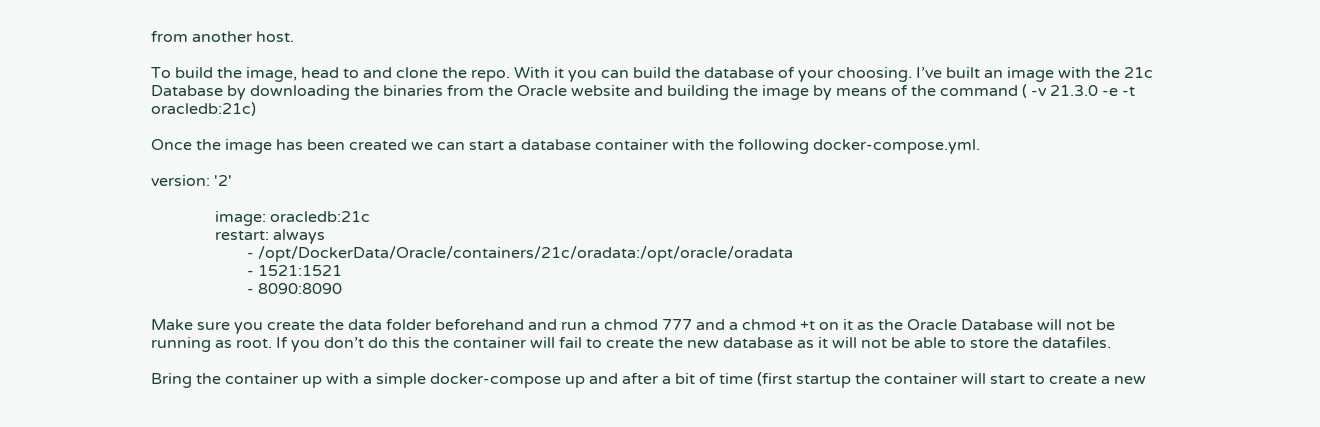from another host.

To build the image, head to and clone the repo. With it you can build the database of your choosing. I’ve built an image with the 21c Database by downloading the binaries from the Oracle website and building the image by means of the command ( -v 21.3.0 -e -t oracledb:21c)

Once the image has been created we can start a database container with the following docker-compose.yml.

version: '2'

                image: oracledb:21c
                restart: always
                        - /opt/DockerData/Oracle/containers/21c/oradata:/opt/oracle/oradata
                        - 1521:1521
                        - 8090:8090

Make sure you create the data folder beforehand and run a chmod 777 and a chmod +t on it as the Oracle Database will not be running as root. If you don’t do this the container will fail to create the new database as it will not be able to store the datafiles.

Bring the container up with a simple docker-compose up and after a bit of time (first startup the container will start to create a new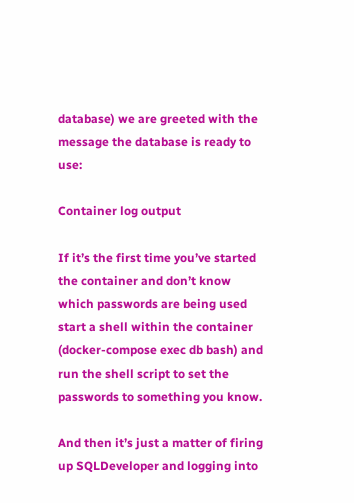database) we are greeted with the message the database is ready to use:

Container log output

If it’s the first time you’ve started the container and don’t know which passwords are being used start a shell within the container (docker-compose exec db bash) and run the shell script to set the passwords to something you know.

And then it’s just a matter of firing up SQLDeveloper and logging into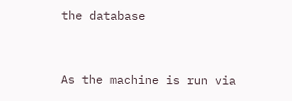the database


As the machine is run via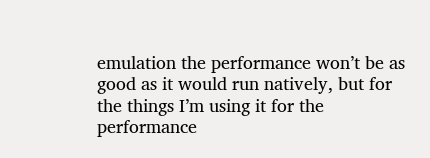emulation the performance won’t be as good as it would run natively, but for the things I’m using it for the performance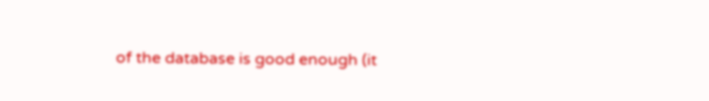of the database is good enough (it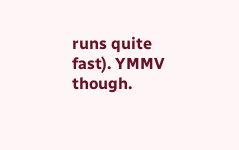runs quite fast). YMMV though.